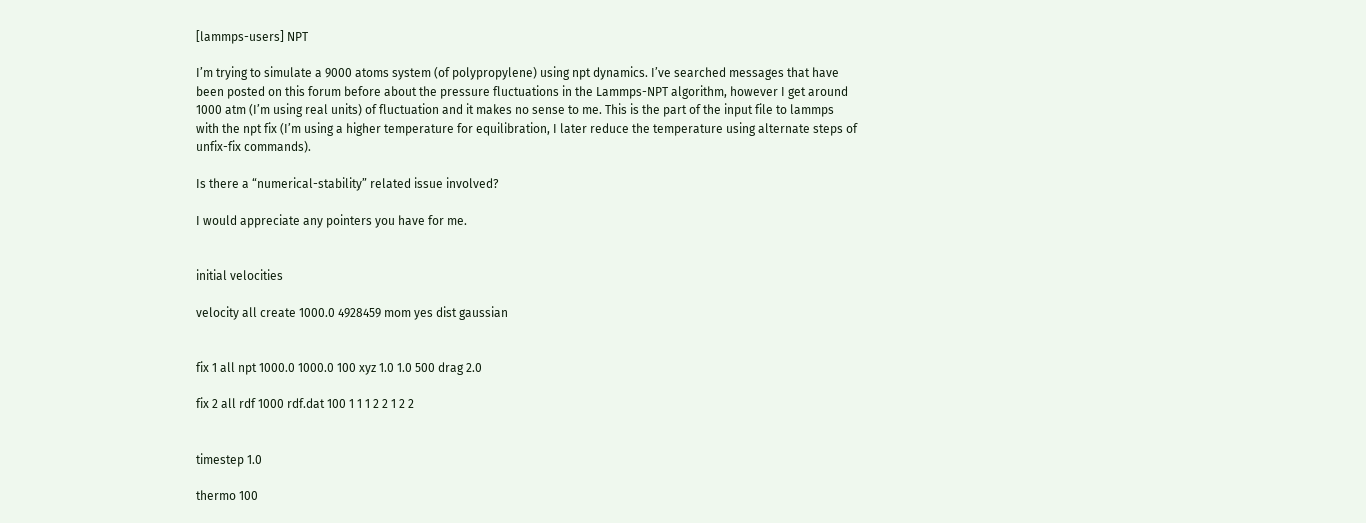[lammps-users] NPT

I’m trying to simulate a 9000 atoms system (of polypropylene) using npt dynamics. I’ve searched messages that have been posted on this forum before about the pressure fluctuations in the Lammps-NPT algorithm, however I get around 1000 atm (I’m using real units) of fluctuation and it makes no sense to me. This is the part of the input file to lammps with the npt fix (I’m using a higher temperature for equilibration, I later reduce the temperature using alternate steps of unfix-fix commands).

Is there a “numerical-stability” related issue involved?

I would appreciate any pointers you have for me.


initial velocities

velocity all create 1000.0 4928459 mom yes dist gaussian


fix 1 all npt 1000.0 1000.0 100 xyz 1.0 1.0 500 drag 2.0

fix 2 all rdf 1000 rdf.dat 100 1 1 1 2 2 1 2 2


timestep 1.0

thermo 100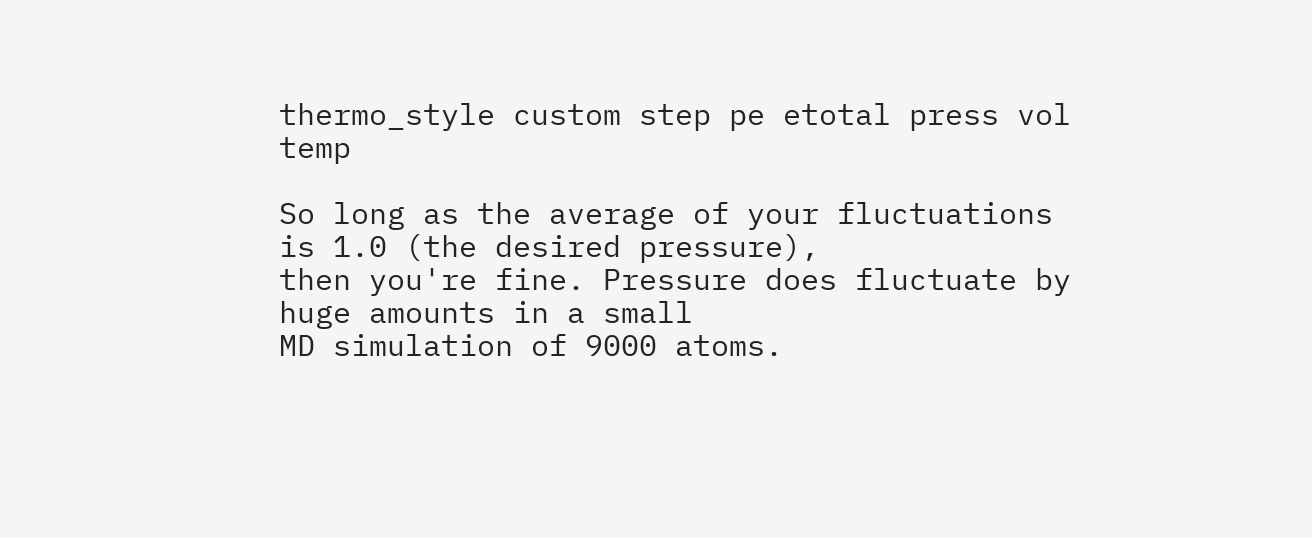thermo_style custom step pe etotal press vol temp

So long as the average of your fluctuations is 1.0 (the desired pressure),
then you're fine. Pressure does fluctuate by huge amounts in a small
MD simulation of 9000 atoms.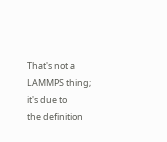That's not a LAMMPS thing; it's due to
the definition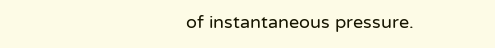of instantaneous pressure.